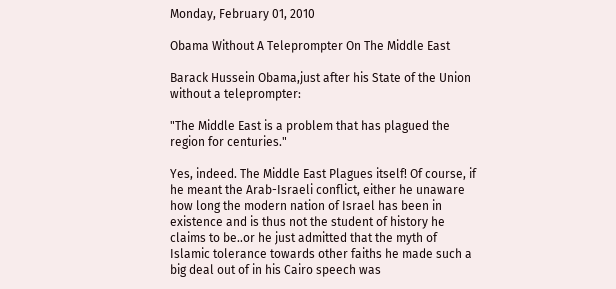Monday, February 01, 2010

Obama Without A Teleprompter On The Middle East

Barack Hussein Obama,just after his State of the Union without a teleprompter:

"The Middle East is a problem that has plagued the region for centuries."

Yes, indeed. The Middle East Plagues itself! Of course, if he meant the Arab-Israeli conflict, either he unaware how long the modern nation of Israel has been in existence and is thus not the student of history he claims to be..or he just admitted that the myth of Islamic tolerance towards other faiths he made such a big deal out of in his Cairo speech was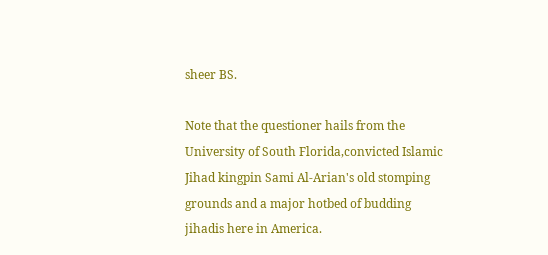sheer BS.

Note that the questioner hails from the University of South Florida,convicted Islamic Jihad kingpin Sami Al-Arian's old stomping grounds and a major hotbed of budding jihadis here in America.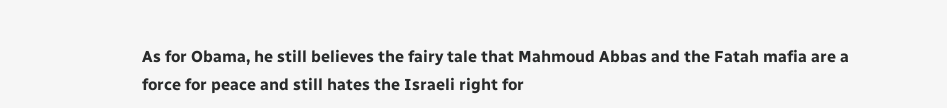As for Obama, he still believes the fairy tale that Mahmoud Abbas and the Fatah mafia are a force for peace and still hates the Israeli right for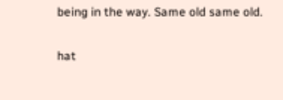being in the way. Same old same old.

hat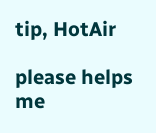tip, HotAir

please helps me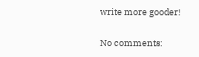write more gooder!

No comments: